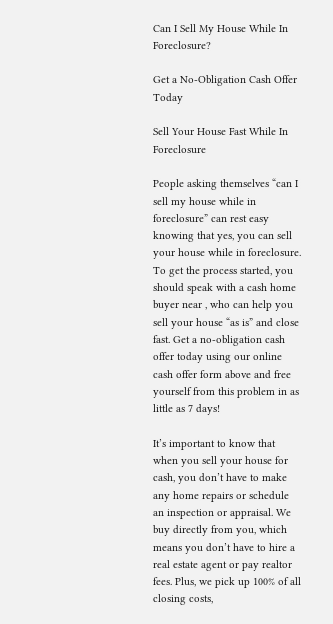Can I Sell My House While In Foreclosure?

Get a No-Obligation Cash Offer Today

Sell Your House Fast While In Foreclosure

People asking themselves “can I sell my house while in foreclosure” can rest easy knowing that yes, you can sell your house while in foreclosure. To get the process started, you should speak with a cash home buyer near , who can help you sell your house “as is” and close fast. Get a no-obligation cash offer today using our online cash offer form above and free yourself from this problem in as little as 7 days!

It’s important to know that when you sell your house for cash, you don’t have to make any home repairs or schedule an inspection or appraisal. We buy directly from you, which means you don’t have to hire a real estate agent or pay realtor fees. Plus, we pick up 100% of all closing costs,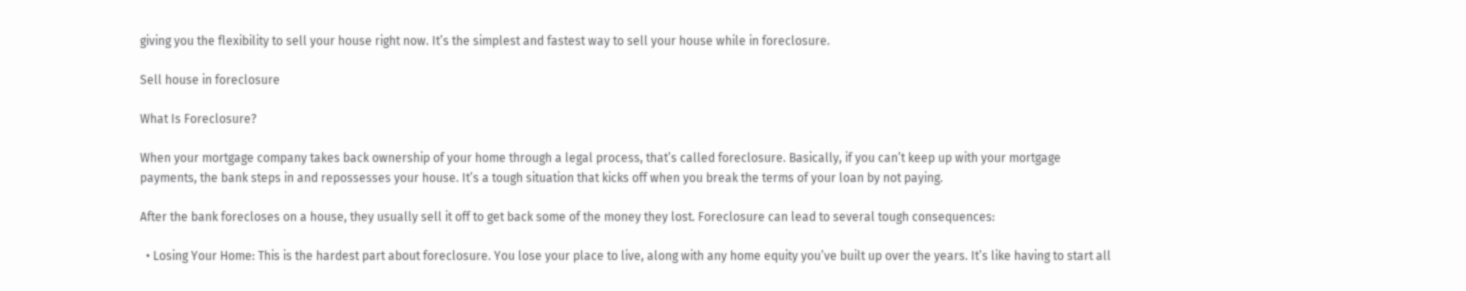giving you the flexibility to sell your house right now. It’s the simplest and fastest way to sell your house while in foreclosure.

Sell house in foreclosure

What Is Foreclosure?

When your mortgage company takes back ownership of your home through a legal process, that’s called foreclosure. Basically, if you can’t keep up with your mortgage payments, the bank steps in and repossesses your house. It’s a tough situation that kicks off when you break the terms of your loan by not paying.

After the bank forecloses on a house, they usually sell it off to get back some of the money they lost. Foreclosure can lead to several tough consequences:

  • Losing Your Home: This is the hardest part about foreclosure. You lose your place to live, along with any home equity you’ve built up over the years. It’s like having to start all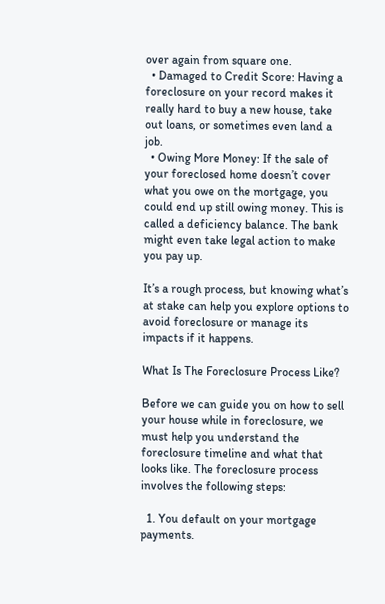over again from square one.
  • Damaged to Credit Score: Having a foreclosure on your record makes it really hard to buy a new house, take out loans, or sometimes even land a job.
  • Owing More Money: If the sale of your foreclosed home doesn’t cover what you owe on the mortgage, you could end up still owing money. This is called a deficiency balance. The bank might even take legal action to make you pay up.

It’s a rough process, but knowing what’s at stake can help you explore options to avoid foreclosure or manage its impacts if it happens.

What Is The Foreclosure Process Like?

Before we can guide you on how to sell your house while in foreclosure, we must help you understand the foreclosure timeline and what that looks like. The foreclosure process involves the following steps:

  1. You default on your mortgage payments.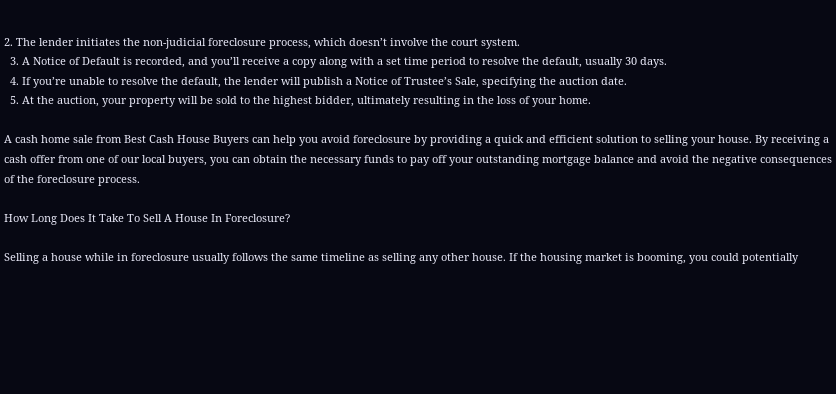2. The lender initiates the non-judicial foreclosure process, which doesn’t involve the court system.
  3. A Notice of Default is recorded, and you’ll receive a copy along with a set time period to resolve the default, usually 30 days.
  4. If you’re unable to resolve the default, the lender will publish a Notice of Trustee’s Sale, specifying the auction date.
  5. At the auction, your property will be sold to the highest bidder, ultimately resulting in the loss of your home.

A cash home sale from Best Cash House Buyers can help you avoid foreclosure by providing a quick and efficient solution to selling your house. By receiving a cash offer from one of our local buyers, you can obtain the necessary funds to pay off your outstanding mortgage balance and avoid the negative consequences of the foreclosure process.

How Long Does It Take To Sell A House In Foreclosure?

Selling a house while in foreclosure usually follows the same timeline as selling any other house. If the housing market is booming, you could potentially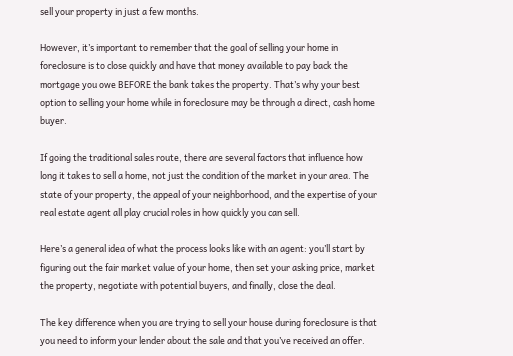sell your property in just a few months.

However, it’s important to remember that the goal of selling your home in foreclosure is to close quickly and have that money available to pay back the mortgage you owe BEFORE the bank takes the property. That’s why your best option to selling your home while in foreclosure may be through a direct, cash home buyer.

If going the traditional sales route, there are several factors that influence how long it takes to sell a home, not just the condition of the market in your area. The state of your property, the appeal of your neighborhood, and the expertise of your real estate agent all play crucial roles in how quickly you can sell.

Here’s a general idea of what the process looks like with an agent: you’ll start by figuring out the fair market value of your home, then set your asking price, market the property, negotiate with potential buyers, and finally, close the deal.

The key difference when you are trying to sell your house during foreclosure is that you need to inform your lender about the sale and that you’ve received an offer.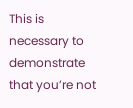This is necessary to demonstrate that you’re not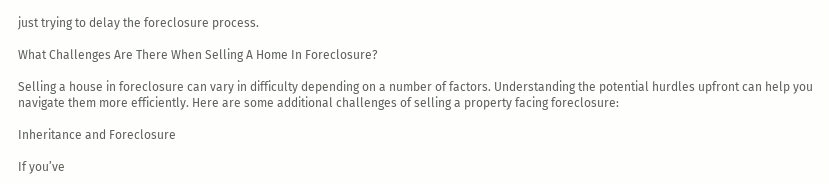just trying to delay the foreclosure process.

What Challenges Are There When Selling A Home In Foreclosure?

Selling a house in foreclosure can vary in difficulty depending on a number of factors. Understanding the potential hurdles upfront can help you navigate them more efficiently. Here are some additional challenges of selling a property facing foreclosure:

Inheritance and Foreclosure

If you’ve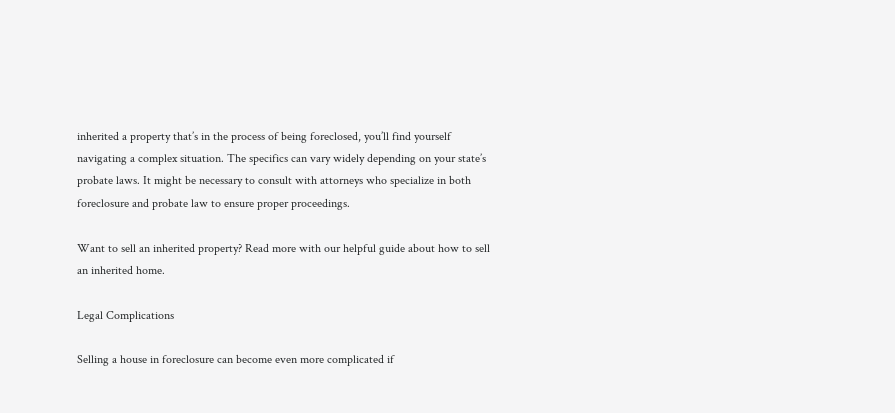inherited a property that’s in the process of being foreclosed, you’ll find yourself navigating a complex situation. The specifics can vary widely depending on your state’s probate laws. It might be necessary to consult with attorneys who specialize in both foreclosure and probate law to ensure proper proceedings.

Want to sell an inherited property? Read more with our helpful guide about how to sell an inherited home.

Legal Complications

Selling a house in foreclosure can become even more complicated if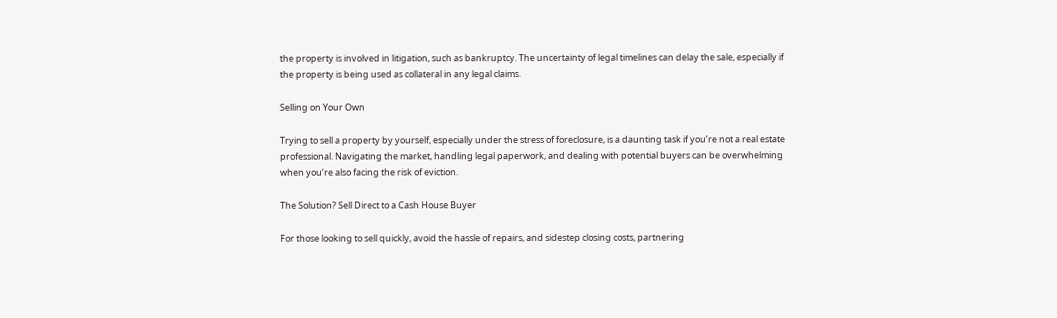the property is involved in litigation, such as bankruptcy. The uncertainty of legal timelines can delay the sale, especially if the property is being used as collateral in any legal claims.

Selling on Your Own

Trying to sell a property by yourself, especially under the stress of foreclosure, is a daunting task if you’re not a real estate professional. Navigating the market, handling legal paperwork, and dealing with potential buyers can be overwhelming when you’re also facing the risk of eviction.

The Solution? Sell Direct to a Cash House Buyer

For those looking to sell quickly, avoid the hassle of repairs, and sidestep closing costs, partnering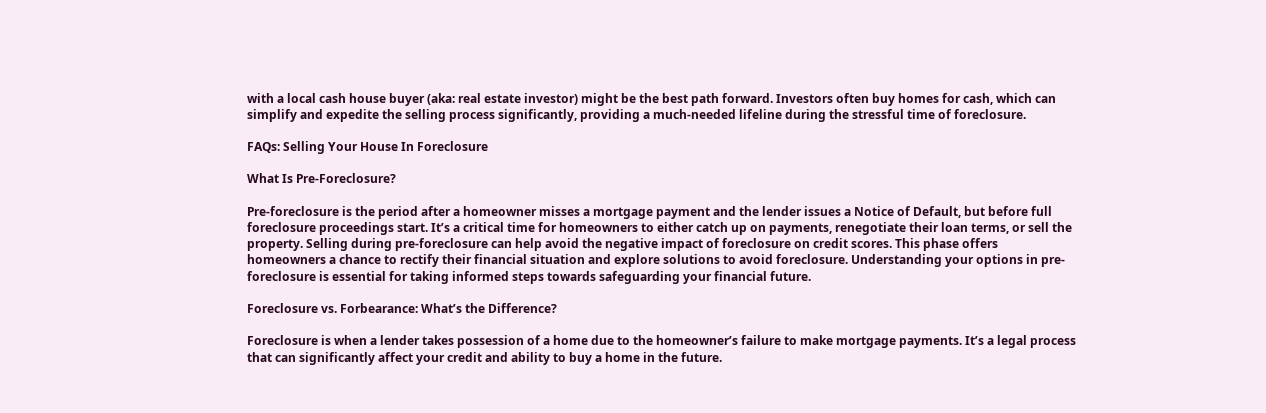with a local cash house buyer (aka: real estate investor) might be the best path forward. Investors often buy homes for cash, which can simplify and expedite the selling process significantly, providing a much-needed lifeline during the stressful time of foreclosure.

FAQs: Selling Your House In Foreclosure

What Is Pre-Foreclosure?

Pre-foreclosure is the period after a homeowner misses a mortgage payment and the lender issues a Notice of Default, but before full foreclosure proceedings start. It’s a critical time for homeowners to either catch up on payments, renegotiate their loan terms, or sell the property. Selling during pre-foreclosure can help avoid the negative impact of foreclosure on credit scores. This phase offers homeowners a chance to rectify their financial situation and explore solutions to avoid foreclosure. Understanding your options in pre-foreclosure is essential for taking informed steps towards safeguarding your financial future.

Foreclosure vs. Forbearance: What’s the Difference?

Foreclosure is when a lender takes possession of a home due to the homeowner’s failure to make mortgage payments. It’s a legal process that can significantly affect your credit and ability to buy a home in the future.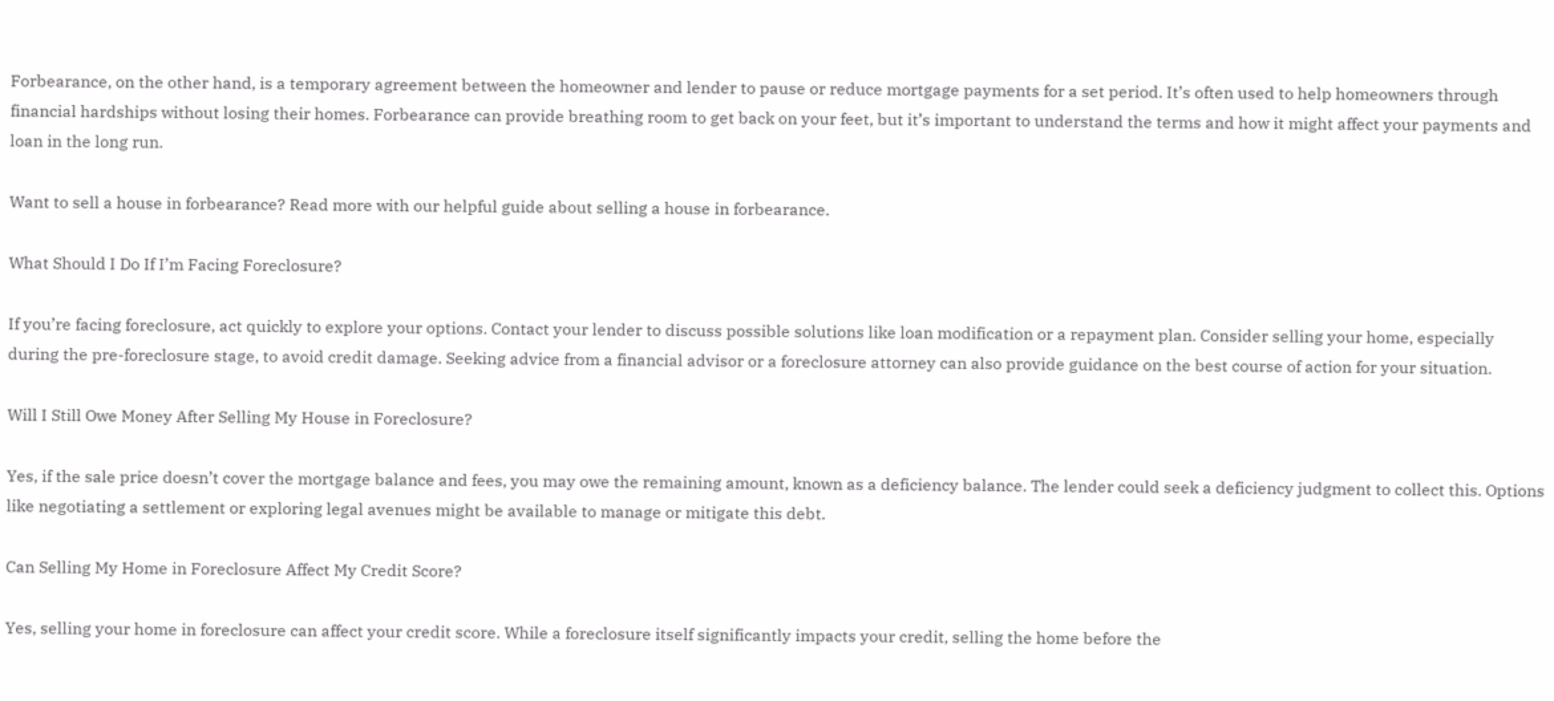Forbearance, on the other hand, is a temporary agreement between the homeowner and lender to pause or reduce mortgage payments for a set period. It’s often used to help homeowners through financial hardships without losing their homes. Forbearance can provide breathing room to get back on your feet, but it’s important to understand the terms and how it might affect your payments and loan in the long run.

Want to sell a house in forbearance? Read more with our helpful guide about selling a house in forbearance.

What Should I Do If I’m Facing Foreclosure?

If you’re facing foreclosure, act quickly to explore your options. Contact your lender to discuss possible solutions like loan modification or a repayment plan. Consider selling your home, especially during the pre-foreclosure stage, to avoid credit damage. Seeking advice from a financial advisor or a foreclosure attorney can also provide guidance on the best course of action for your situation.

Will I Still Owe Money After Selling My House in Foreclosure?

Yes, if the sale price doesn’t cover the mortgage balance and fees, you may owe the remaining amount, known as a deficiency balance. The lender could seek a deficiency judgment to collect this. Options like negotiating a settlement or exploring legal avenues might be available to manage or mitigate this debt.

Can Selling My Home in Foreclosure Affect My Credit Score?

Yes, selling your home in foreclosure can affect your credit score. While a foreclosure itself significantly impacts your credit, selling the home before the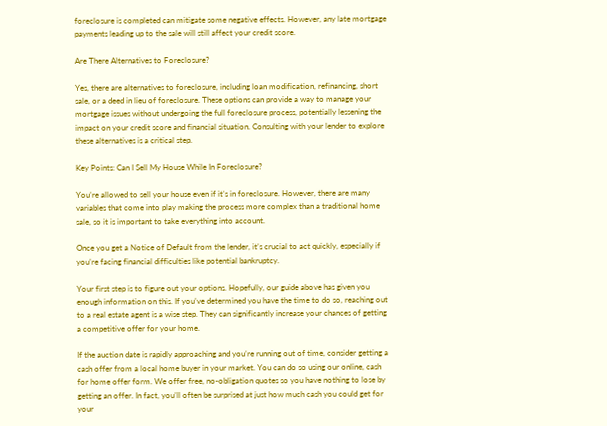foreclosure is completed can mitigate some negative effects. However, any late mortgage payments leading up to the sale will still affect your credit score.

Are There Alternatives to Foreclosure?

Yes, there are alternatives to foreclosure, including loan modification, refinancing, short sale, or a deed in lieu of foreclosure. These options can provide a way to manage your mortgage issues without undergoing the full foreclosure process, potentially lessening the impact on your credit score and financial situation. Consulting with your lender to explore these alternatives is a critical step.

Key Points: Can I Sell My House While In Foreclosure?

You’re allowed to sell your house even if it’s in foreclosure. However, there are many variables that come into play making the process more complex than a traditional home sale, so it is important to take everything into account.

Once you get a Notice of Default from the lender, it’s crucial to act quickly, especially if you’re facing financial difficulties like potential bankruptcy.

Your first step is to figure out your options. Hopefully, our guide above has given you enough information on this. If you’ve determined you have the time to do so, reaching out to a real estate agent is a wise step. They can significantly increase your chances of getting a competitive offer for your home.

If the auction date is rapidly approaching and you’re running out of time, consider getting a cash offer from a local home buyer in your market. You can do so using our online, cash for home offer form. We offer free, no-obligation quotes so you have nothing to lose by getting an offer. In fact, you’ll often be surprised at just how much cash you could get for your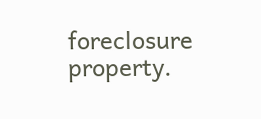foreclosure property.